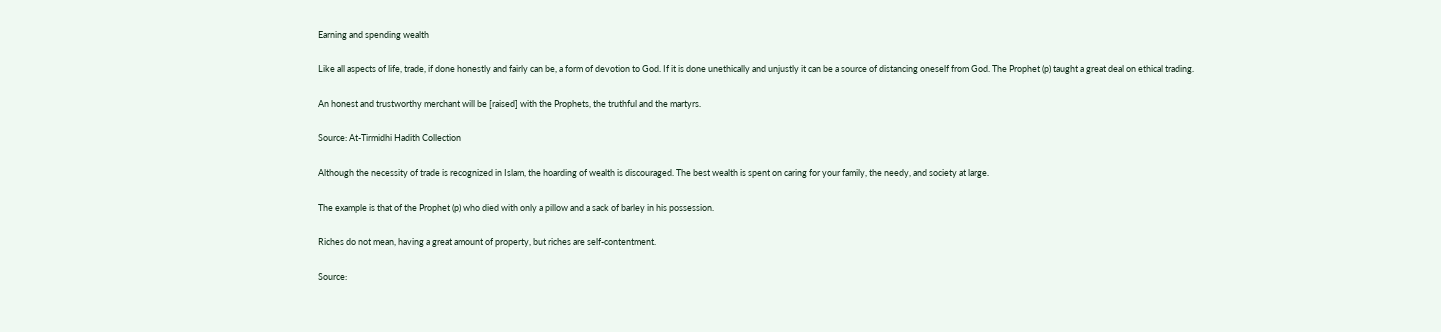Earning and spending wealth

Like all aspects of life, trade, if done honestly and fairly can be, a form of devotion to God. If it is done unethically and unjustly it can be a source of distancing oneself from God. The Prophet (p) taught a great deal on ethical trading.

An honest and trustworthy merchant will be [raised] with the Prophets, the truthful and the martyrs.

Source: At-Tirmidhi Hadith Collection

Although the necessity of trade is recognized in Islam, the hoarding of wealth is discouraged. The best wealth is spent on caring for your family, the needy, and society at large.

The example is that of the Prophet (p) who died with only a pillow and a sack of barley in his possession.

Riches do not mean, having a great amount of property, but riches are self-contentment.

Source: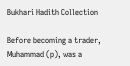Bukhari Hadith Collection

Before becoming a trader, Muhammad (p), was a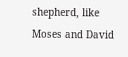shepherd, like Moses and David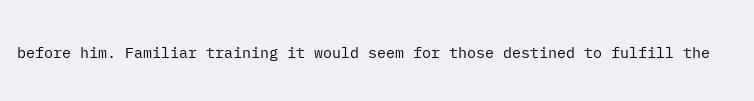before him. Familiar training it would seem for those destined to fulfill the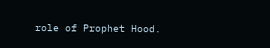role of Prophet Hood.